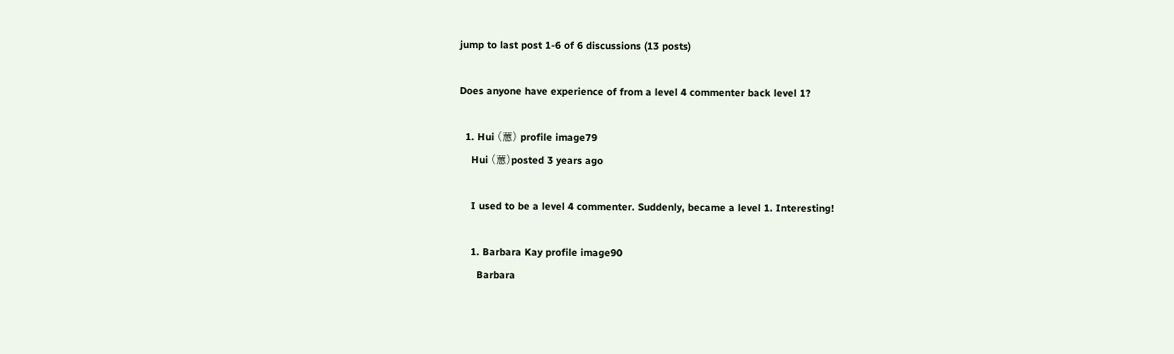jump to last post 1-6 of 6 discussions (13 posts)

Does anyone have experience of from a level 4 commenter back level 1?

  1. Hui (蕙) profile image79
    Hui (蕙)posted 3 years ago

    I used to be a level 4 commenter. Suddenly, became a level 1. Interesting!

    1. Barbara Kay profile image90
      Barbara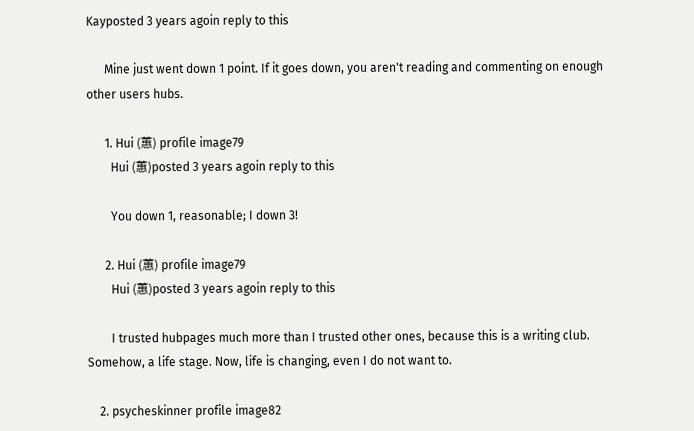Kayposted 3 years agoin reply to this

      Mine just went down 1 point. If it goes down, you aren't reading and commenting on enough other users hubs.

      1. Hui (蕙) profile image79
        Hui (蕙)posted 3 years agoin reply to this

        You down 1, reasonable; I down 3!

      2. Hui (蕙) profile image79
        Hui (蕙)posted 3 years agoin reply to this

        I trusted hubpages much more than I trusted other ones, because this is a writing club. Somehow, a life stage. Now, life is changing, even I do not want to.

    2. psycheskinner profile image82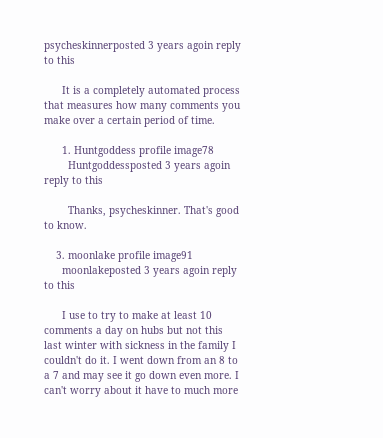psycheskinnerposted 3 years agoin reply to this

      It is a completely automated process that measures how many comments you make over a certain period of time.

      1. Huntgoddess profile image78
        Huntgoddessposted 3 years agoin reply to this

        Thanks, psycheskinner. That's good to know.

    3. moonlake profile image91
      moonlakeposted 3 years agoin reply to this

      I use to try to make at least 10 comments a day on hubs but not this last winter with sickness in the family I couldn't do it. I went down from an 8 to a 7 and may see it go down even more. I can't worry about it have to much more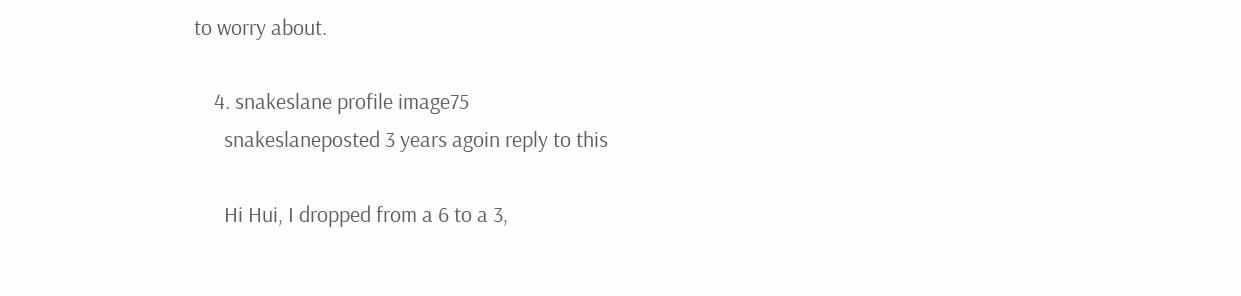to worry about.

    4. snakeslane profile image75
      snakeslaneposted 3 years agoin reply to this

      Hi Hui, I dropped from a 6 to a 3,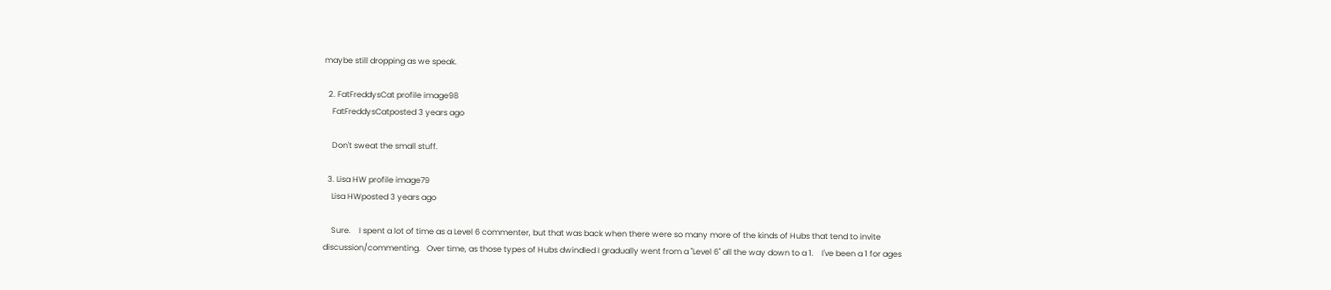maybe still dropping as we speak.

  2. FatFreddysCat profile image98
    FatFreddysCatposted 3 years ago

    Don't sweat the small stuff.

  3. Lisa HW profile image79
    Lisa HWposted 3 years ago

    Sure.    I spent a lot of time as a Level 6 commenter, but that was back when there were so many more of the kinds of Hubs that tend to invite discussion/commenting.   Over time, as those types of Hubs dwindled I gradually went from a "Level 6" all the way down to a 1.    I've been a 1 for ages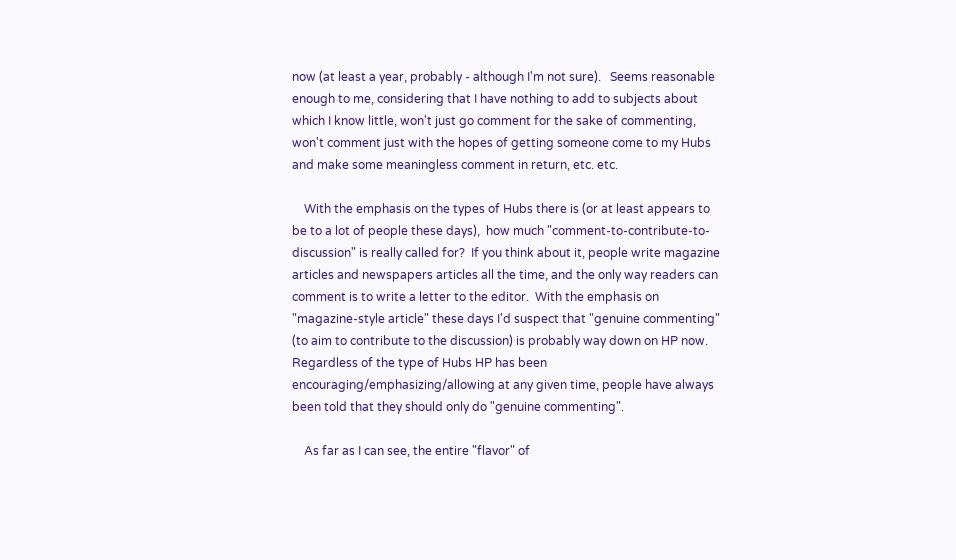now (at least a year, probably - although I'm not sure).   Seems reasonable enough to me, considering that I have nothing to add to subjects about which I know little, won't just go comment for the sake of commenting, won't comment just with the hopes of getting someone come to my Hubs and make some meaningless comment in return, etc. etc.

    With the emphasis on the types of Hubs there is (or at least appears to be to a lot of people these days),  how much "comment-to-contribute-to-discussion" is really called for?  If you think about it, people write magazine articles and newspapers articles all the time, and the only way readers can comment is to write a letter to the editor.  With the emphasis on "magazine-style article" these days I'd suspect that "genuine commenting" (to aim to contribute to the discussion) is probably way down on HP now.  Regardless of the type of Hubs HP has been encouraging/emphasizing/allowing at any given time, people have always been told that they should only do "genuine commenting".

    As far as I can see, the entire "flavor" of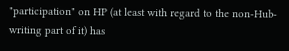"participation" on HP (at least with regard to the non-Hub-writing part of it) has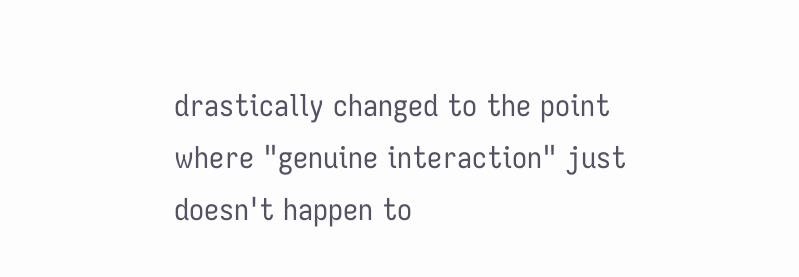drastically changed to the point where "genuine interaction" just doesn't happen to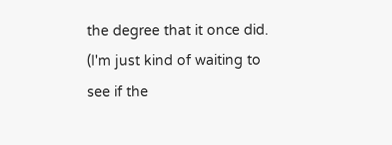the degree that it once did.   (I'm just kind of waiting to see if the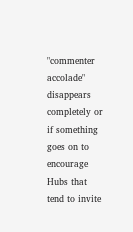"commenter accolade" disappears completely or if something goes on to encourage Hubs that tend to invite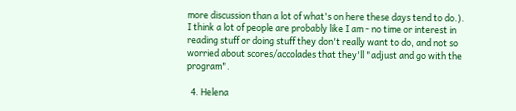more discussion than a lot of what's on here these days tend to do.).    I think a lot of people are probably like I am - no time or interest in reading stuff or doing stuff they don't really want to do, and not so worried about scores/accolades that they'll "adjust and go with the program".

  4. Helena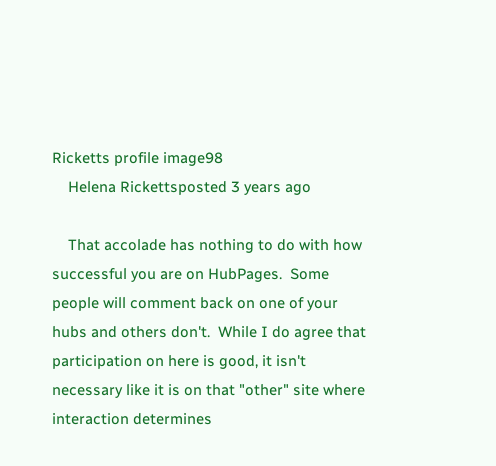Ricketts profile image98
    Helena Rickettsposted 3 years ago

    That accolade has nothing to do with how successful you are on HubPages.  Some people will comment back on one of your hubs and others don't.  While I do agree that participation on here is good, it isn't necessary like it is on that "other" site where interaction determines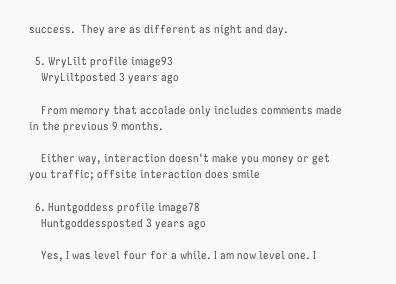success.  They are as different as night and day.

  5. WryLilt profile image93
    WryLiltposted 3 years ago

    From memory that accolade only includes comments made in the previous 9 months.

    Either way, interaction doesn't make you money or get you traffic; offsite interaction does smile

  6. Huntgoddess profile image78
    Huntgoddessposted 3 years ago

    Yes, I was level four for a while. I am now level one. I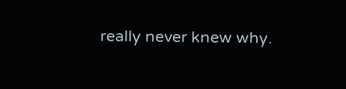really never knew why.